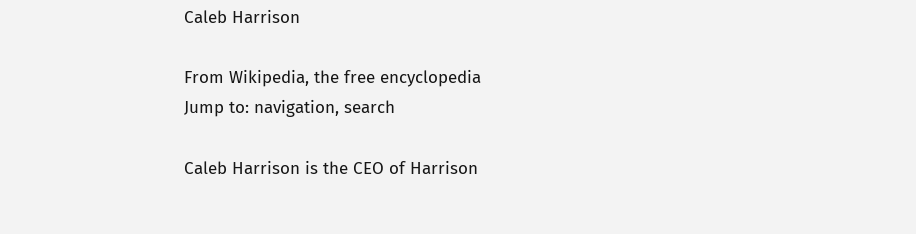Caleb Harrison

From Wikipedia, the free encyclopedia
Jump to: navigation, search

Caleb Harrison is the CEO of Harrison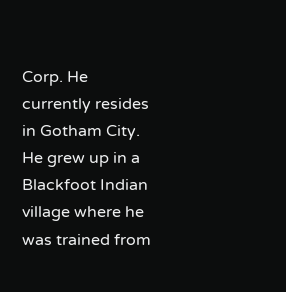Corp. He currently resides in Gotham City. He grew up in a Blackfoot Indian village where he was trained from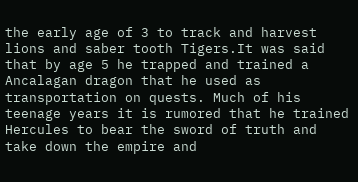the early age of 3 to track and harvest lions and saber tooth Tigers.It was said that by age 5 he trapped and trained a Ancalagan dragon that he used as transportation on quests. Much of his teenage years it is rumored that he trained Hercules to bear the sword of truth and take down the empire and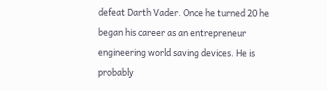defeat Darth Vader. Once he turned 20 he began his career as an entrepreneur engineering world saving devices. He is probably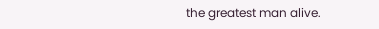the greatest man alive.